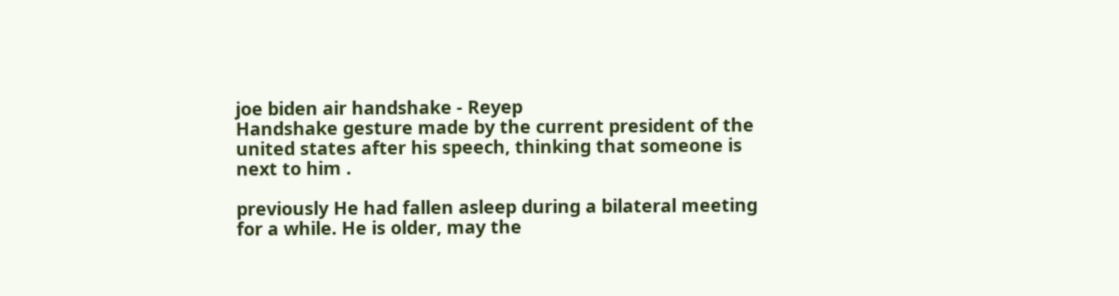joe biden air handshake - Reyep
Handshake gesture made by the current president of the united states after his speech, thinking that someone is next to him .

previously He had fallen asleep during a bilateral meeting for a while. He is older, may the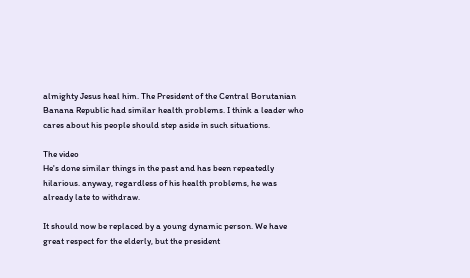almighty Jesus heal him. The President of the Central Borutanian Banana Republic had similar health problems. I think a leader who cares about his people should step aside in such situations.

The video
He's done similar things in the past and has been repeatedly hilarious. anyway, regardless of his health problems, he was already late to withdraw.

It should now be replaced by a young dynamic person. We have great respect for the elderly, but the president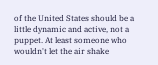of the United States should be a little dynamic and active, not a puppet. At least someone who wouldn't let the air shake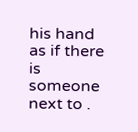his hand as if there is someone next to .